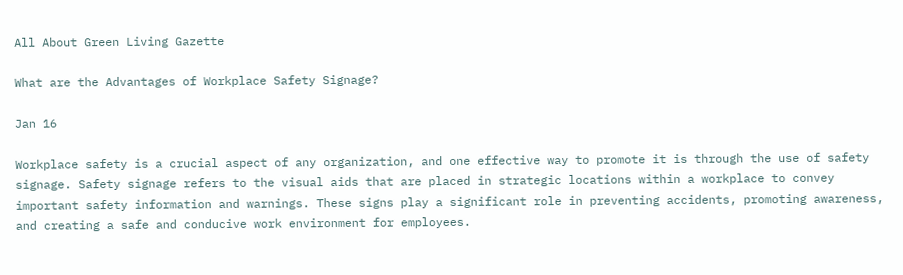All About Green Living Gazette

What are the Advantages of Workplace Safety Signage?

Jan 16

Workplace safety is a crucial aspect of any organization, and one effective way to promote it is through the use of safety signage. Safety signage refers to the visual aids that are placed in strategic locations within a workplace to convey important safety information and warnings. These signs play a significant role in preventing accidents, promoting awareness, and creating a safe and conducive work environment for employees.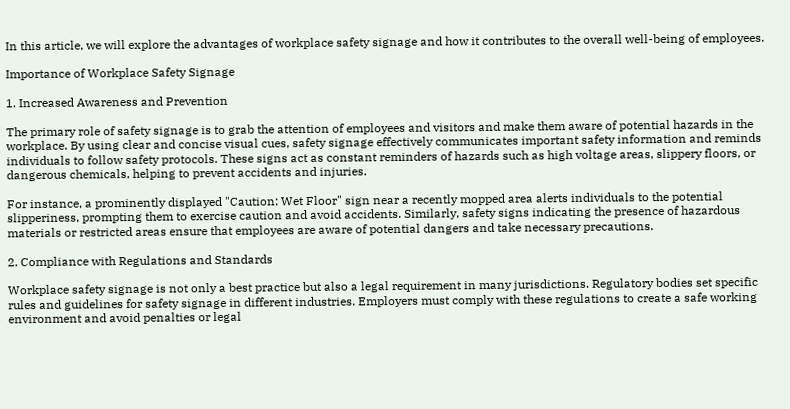In this article, we will explore the advantages of workplace safety signage and how it contributes to the overall well-being of employees.

Importance of Workplace Safety Signage

1. Increased Awareness and Prevention

The primary role of safety signage is to grab the attention of employees and visitors and make them aware of potential hazards in the workplace. By using clear and concise visual cues, safety signage effectively communicates important safety information and reminds individuals to follow safety protocols. These signs act as constant reminders of hazards such as high voltage areas, slippery floors, or dangerous chemicals, helping to prevent accidents and injuries.

For instance, a prominently displayed "Caution: Wet Floor" sign near a recently mopped area alerts individuals to the potential slipperiness, prompting them to exercise caution and avoid accidents. Similarly, safety signs indicating the presence of hazardous materials or restricted areas ensure that employees are aware of potential dangers and take necessary precautions.

2. Compliance with Regulations and Standards

Workplace safety signage is not only a best practice but also a legal requirement in many jurisdictions. Regulatory bodies set specific rules and guidelines for safety signage in different industries. Employers must comply with these regulations to create a safe working environment and avoid penalties or legal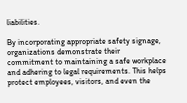liabilities.

By incorporating appropriate safety signage, organizations demonstrate their commitment to maintaining a safe workplace and adhering to legal requirements. This helps protect employees, visitors, and even the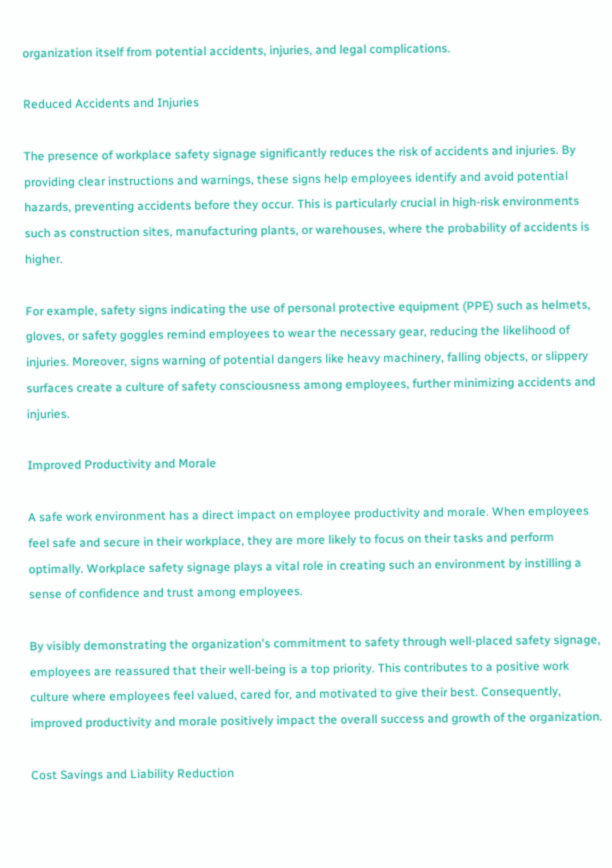organization itself from potential accidents, injuries, and legal complications.

Reduced Accidents and Injuries

The presence of workplace safety signage significantly reduces the risk of accidents and injuries. By providing clear instructions and warnings, these signs help employees identify and avoid potential hazards, preventing accidents before they occur. This is particularly crucial in high-risk environments such as construction sites, manufacturing plants, or warehouses, where the probability of accidents is higher.

For example, safety signs indicating the use of personal protective equipment (PPE) such as helmets, gloves, or safety goggles remind employees to wear the necessary gear, reducing the likelihood of injuries. Moreover, signs warning of potential dangers like heavy machinery, falling objects, or slippery surfaces create a culture of safety consciousness among employees, further minimizing accidents and injuries.

Improved Productivity and Morale

A safe work environment has a direct impact on employee productivity and morale. When employees feel safe and secure in their workplace, they are more likely to focus on their tasks and perform optimally. Workplace safety signage plays a vital role in creating such an environment by instilling a sense of confidence and trust among employees.

By visibly demonstrating the organization's commitment to safety through well-placed safety signage, employees are reassured that their well-being is a top priority. This contributes to a positive work culture where employees feel valued, cared for, and motivated to give their best. Consequently, improved productivity and morale positively impact the overall success and growth of the organization.

Cost Savings and Liability Reduction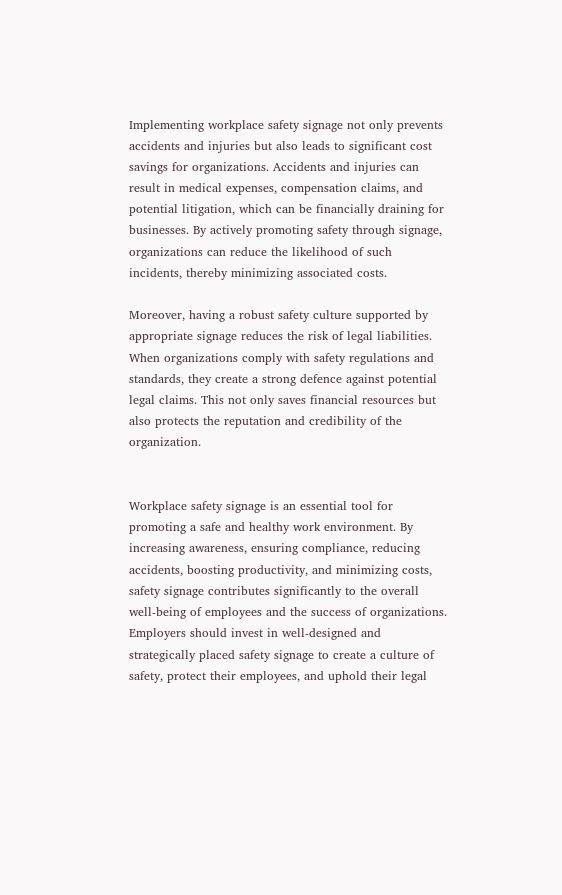Implementing workplace safety signage not only prevents accidents and injuries but also leads to significant cost savings for organizations. Accidents and injuries can result in medical expenses, compensation claims, and potential litigation, which can be financially draining for businesses. By actively promoting safety through signage, organizations can reduce the likelihood of such incidents, thereby minimizing associated costs.

Moreover, having a robust safety culture supported by appropriate signage reduces the risk of legal liabilities. When organizations comply with safety regulations and standards, they create a strong defence against potential legal claims. This not only saves financial resources but also protects the reputation and credibility of the organization.


Workplace safety signage is an essential tool for promoting a safe and healthy work environment. By increasing awareness, ensuring compliance, reducing accidents, boosting productivity, and minimizing costs, safety signage contributes significantly to the overall well-being of employees and the success of organizations. Employers should invest in well-designed and strategically placed safety signage to create a culture of safety, protect their employees, and uphold their legal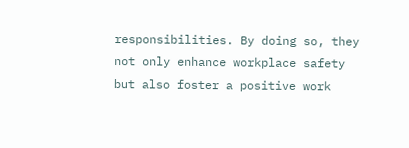responsibilities. By doing so, they not only enhance workplace safety but also foster a positive work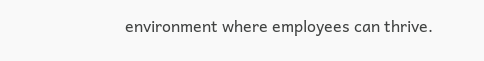environment where employees can thrive.